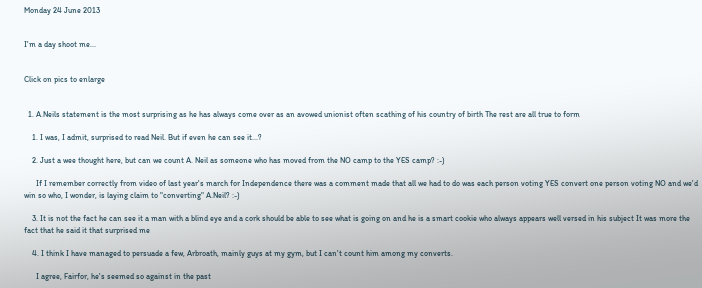Monday 24 June 2013


I'm a day shoot me...


Click on pics to enlarge


  1. A.Neils statement is the most surprising as he has always come over as an avowed unionist often scathing of his country of birth The rest are all true to form

    1. I was, I admit, surprised to read Neil. But if even he can see it...?

    2. Just a wee thought here, but can we count A. Neil as someone who has moved from the NO camp to the YES camp? :-)

      If I remember correctly from video of last year's march for Independence there was a comment made that all we had to do was each person voting YES convert one person voting NO and we'd win so who, I wonder, is laying claim to "converting" A.Neil? :-)

    3. It is not the fact he can see it a man with a blind eye and a cork should be able to see what is going on and he is a smart cookie who always appears well versed in his subject It was more the fact that he said it that surprised me

    4. I think I have managed to persuade a few, Arbroath, mainly guys at my gym, but I can't count him among my converts.

      I agree, Fairfor, he's seemed so against in the past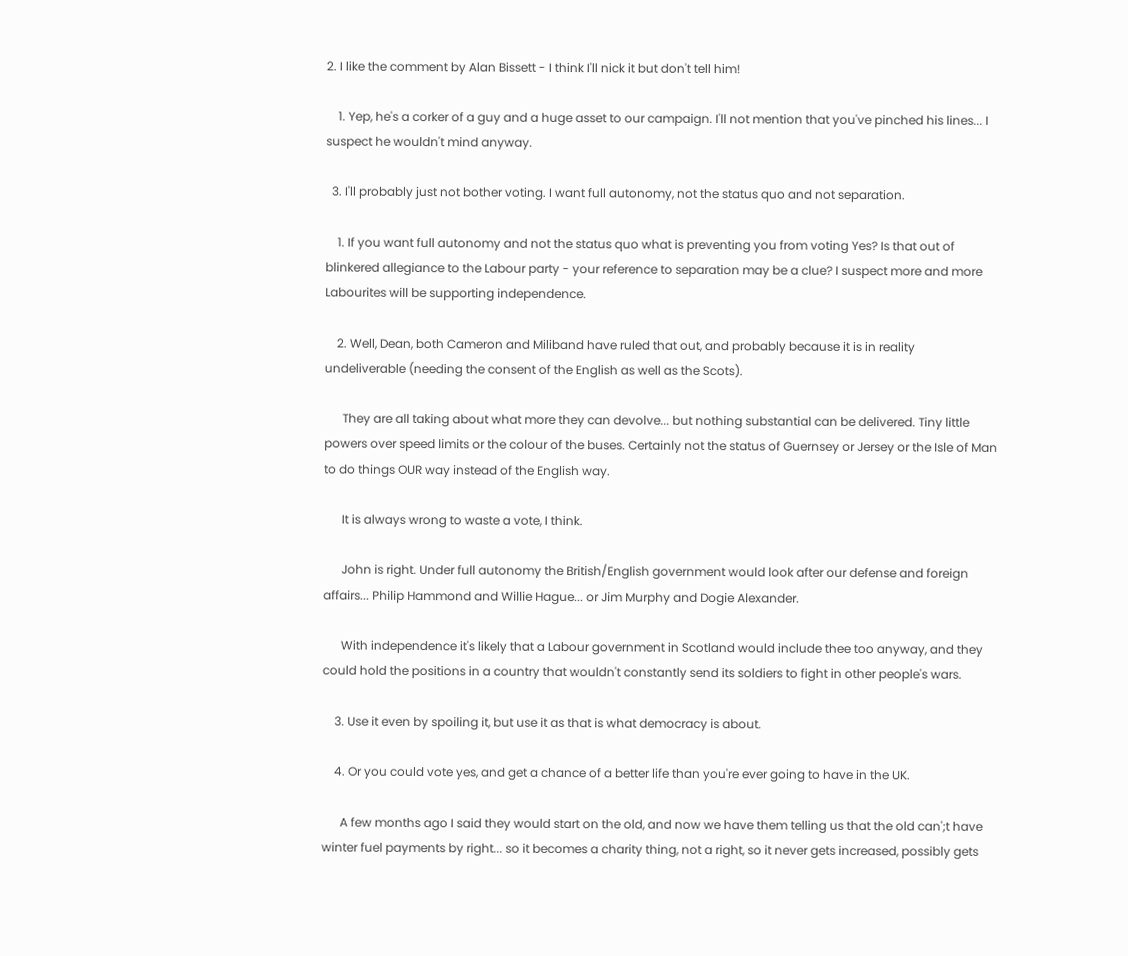2. I like the comment by Alan Bissett - I think I'll nick it but don't tell him!

    1. Yep, he's a corker of a guy and a huge asset to our campaign. I'll not mention that you've pinched his lines... I suspect he wouldn't mind anyway.

  3. I'll probably just not bother voting. I want full autonomy, not the status quo and not separation.

    1. If you want full autonomy and not the status quo what is preventing you from voting Yes? Is that out of blinkered allegiance to the Labour party - your reference to separation may be a clue? I suspect more and more Labourites will be supporting independence.

    2. Well, Dean, both Cameron and Miliband have ruled that out, and probably because it is in reality undeliverable (needing the consent of the English as well as the Scots).

      They are all taking about what more they can devolve... but nothing substantial can be delivered. Tiny little powers over speed limits or the colour of the buses. Certainly not the status of Guernsey or Jersey or the Isle of Man to do things OUR way instead of the English way.

      It is always wrong to waste a vote, I think.

      John is right. Under full autonomy the British/English government would look after our defense and foreign affairs... Philip Hammond and Willie Hague... or Jim Murphy and Dogie Alexander.

      With independence it's likely that a Labour government in Scotland would include thee too anyway, and they could hold the positions in a country that wouldn't constantly send its soldiers to fight in other people's wars.

    3. Use it even by spoiling it, but use it as that is what democracy is about.

    4. Or you could vote yes, and get a chance of a better life than you're ever going to have in the UK.

      A few months ago I said they would start on the old, and now we have them telling us that the old can';t have winter fuel payments by right... so it becomes a charity thing, not a right, so it never gets increased, possibly gets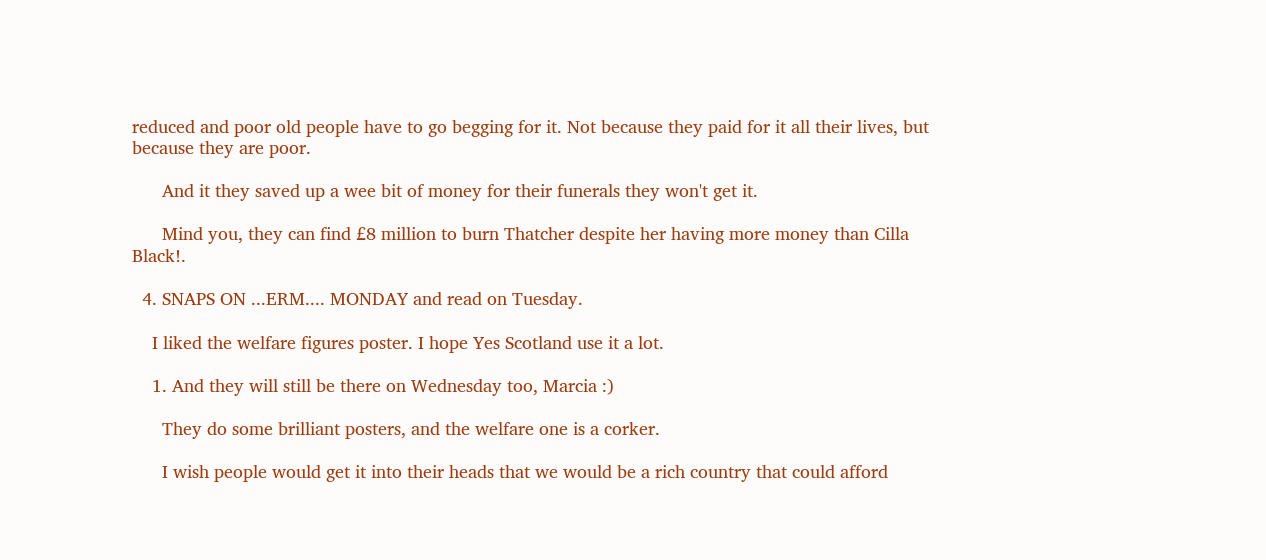reduced and poor old people have to go begging for it. Not because they paid for it all their lives, but because they are poor.

      And it they saved up a wee bit of money for their funerals they won't get it.

      Mind you, they can find £8 million to burn Thatcher despite her having more money than Cilla Black!.

  4. SNAPS ON ...ERM.... MONDAY and read on Tuesday.

    I liked the welfare figures poster. I hope Yes Scotland use it a lot.

    1. And they will still be there on Wednesday too, Marcia :)

      They do some brilliant posters, and the welfare one is a corker.

      I wish people would get it into their heads that we would be a rich country that could afford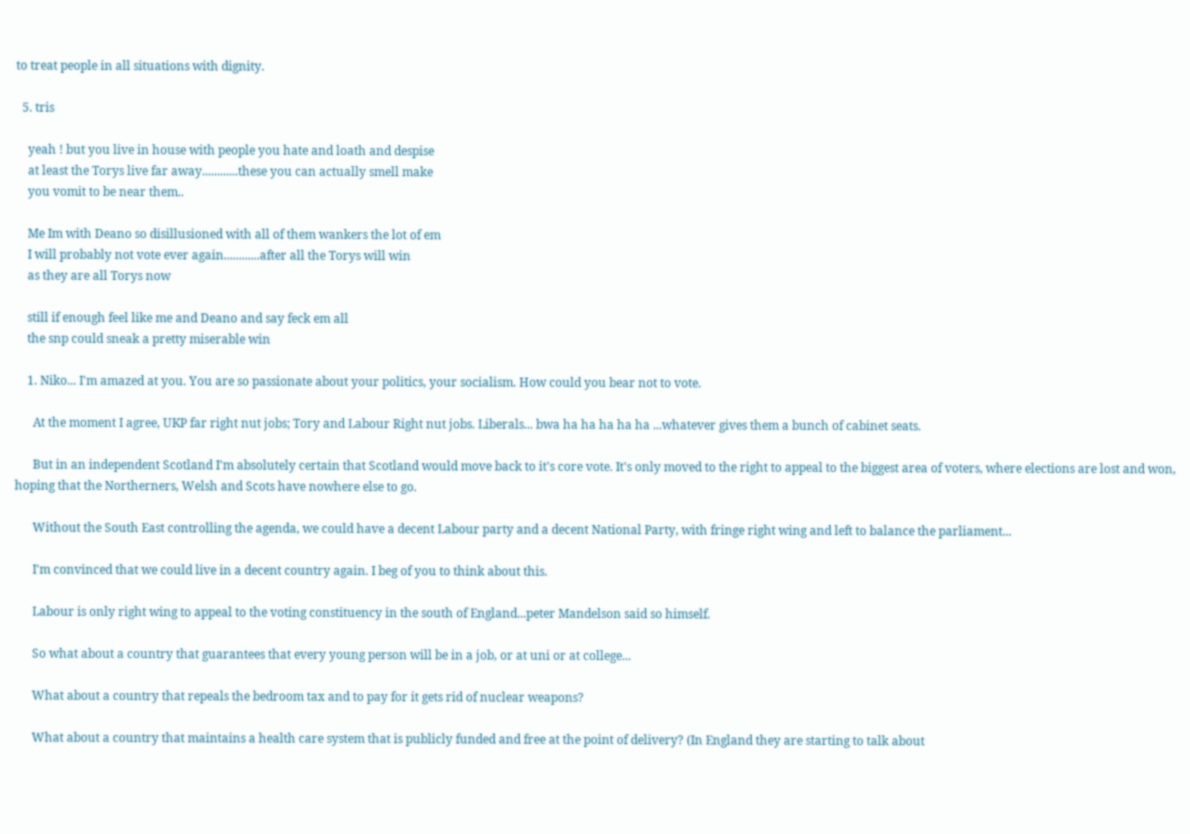to treat people in all situations with dignity.

  5. tris

    yeah ! but you live in house with people you hate and loath and despise
    at least the Torys live far away............these you can actually smell make
    you vomit to be near them..

    Me Im with Deano so disillusioned with all of them wankers the lot of em
    I will probably not vote ever again............after all the Torys will win
    as they are all Torys now

    still if enough feel like me and Deano and say feck em all
    the snp could sneak a pretty miserable win

    1. Niko... I'm amazed at you. You are so passionate about your politics, your socialism. How could you bear not to vote.

      At the moment I agree, UKP far right nut jobs; Tory and Labour Right nut jobs. Liberals... bwa ha ha ha ha ha ...whatever gives them a bunch of cabinet seats.

      But in an independent Scotland I'm absolutely certain that Scotland would move back to it's core vote. It's only moved to the right to appeal to the biggest area of voters, where elections are lost and won, hoping that the Northerners, Welsh and Scots have nowhere else to go.

      Without the South East controlling the agenda, we could have a decent Labour party and a decent National Party, with fringe right wing and left to balance the parliament...

      I'm convinced that we could live in a decent country again. I beg of you to think about this.

      Labour is only right wing to appeal to the voting constituency in the south of England...peter Mandelson said so himself.

      So what about a country that guarantees that every young person will be in a job, or at uni or at college...

      What about a country that repeals the bedroom tax and to pay for it gets rid of nuclear weapons?

      What about a country that maintains a health care system that is publicly funded and free at the point of delivery? (In England they are starting to talk about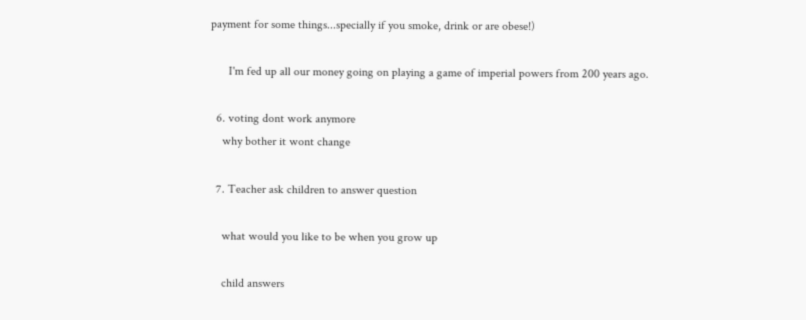payment for some things...specially if you smoke, drink or are obese!)

      I'm fed up all our money going on playing a game of imperial powers from 200 years ago.

  6. voting dont work anymore
    why bother it wont change

  7. Teacher ask children to answer question

    what would you like to be when you grow up

    child answers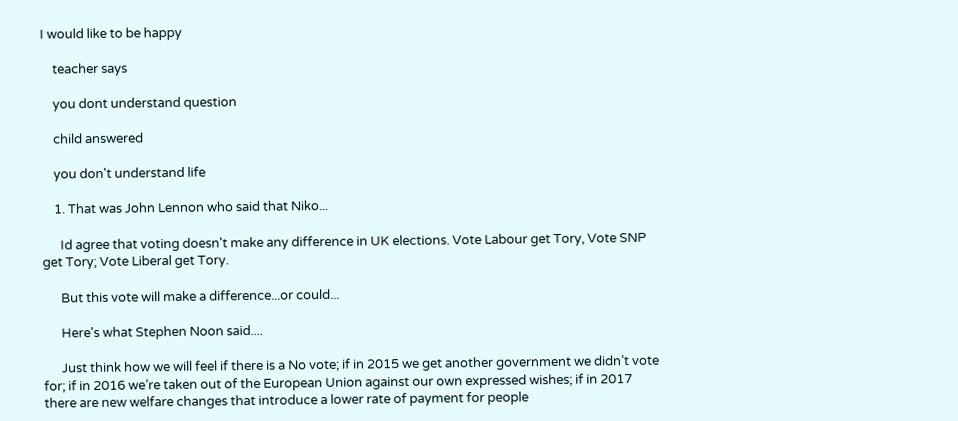I would like to be happy

    teacher says

    you dont understand question

    child answered

    you don't understand life

    1. That was John Lennon who said that Niko...

      Id agree that voting doesn't make any difference in UK elections. Vote Labour get Tory, Vote SNP get Tory; Vote Liberal get Tory.

      But this vote will make a difference...or could...

      Here's what Stephen Noon said....

      Just think how we will feel if there is a No vote; if in 2015 we get another government we didn’t vote for; if in 2016 we’re taken out of the European Union against our own expressed wishes; if in 2017 there are new welfare changes that introduce a lower rate of payment for people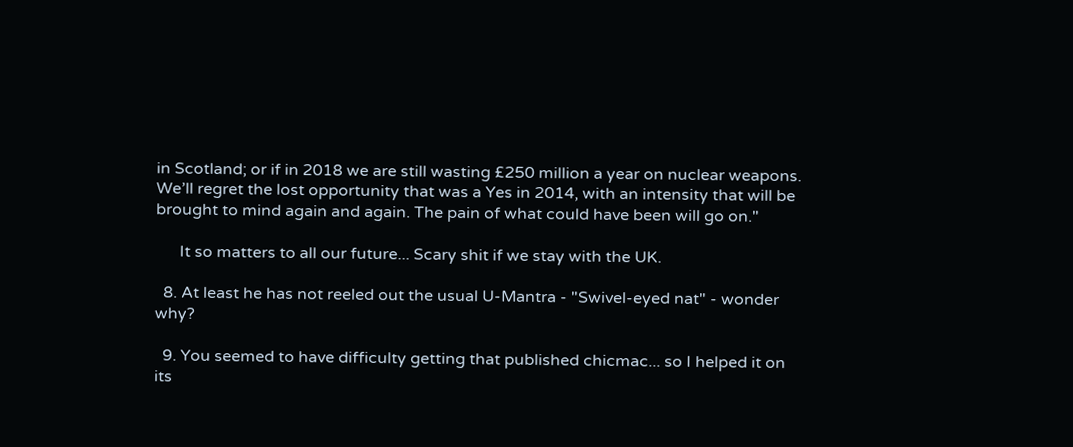in Scotland; or if in 2018 we are still wasting £250 million a year on nuclear weapons. We’ll regret the lost opportunity that was a Yes in 2014, with an intensity that will be brought to mind again and again. The pain of what could have been will go on."

      It so matters to all our future... Scary shit if we stay with the UK.

  8. At least he has not reeled out the usual U-Mantra - "Swivel-eyed nat" - wonder why?

  9. You seemed to have difficulty getting that published chicmac... so I helped it on its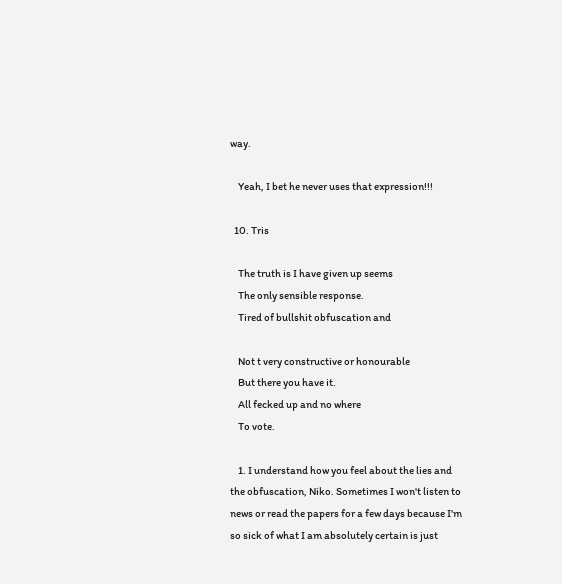way.

    Yeah, I bet he never uses that expression!!!

  10. Tris

    The truth is I have given up seems
    The only sensible response.
    Tired of bullshit obfuscation and

    Not t very constructive or honourable
    But there you have it.
    All fecked up and no where
    To vote.

    1. I understand how you feel about the lies and the obfuscation, Niko. Sometimes I won't listen to news or read the papers for a few days because I'm so sick of what I am absolutely certain is just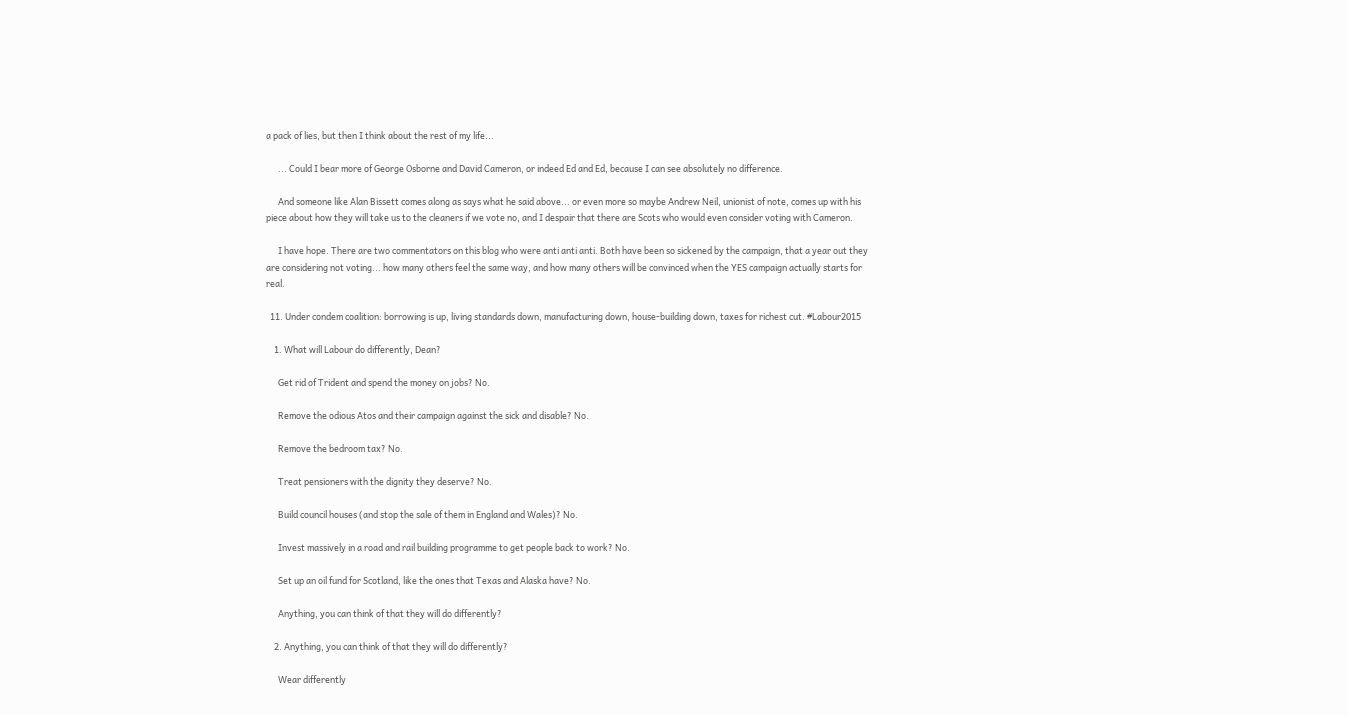a pack of lies, but then I think about the rest of my life...

      ... Could I bear more of George Osborne and David Cameron, or indeed Ed and Ed, because I can see absolutely no difference.

      And someone like Alan Bissett comes along as says what he said above... or even more so maybe Andrew Neil, unionist of note, comes up with his piece about how they will take us to the cleaners if we vote no, and I despair that there are Scots who would even consider voting with Cameron.

      I have hope. There are two commentators on this blog who were anti anti anti. Both have been so sickened by the campaign, that a year out they are considering not voting... how many others feel the same way, and how many others will be convinced when the YES campaign actually starts for real.

  11. Under condem coalition: borrowing is up, living standards down, manufacturing down, house-building down, taxes for richest cut. #Labour2015

    1. What will Labour do differently, Dean?

      Get rid of Trident and spend the money on jobs? No.

      Remove the odious Atos and their campaign against the sick and disable? No.

      Remove the bedroom tax? No.

      Treat pensioners with the dignity they deserve? No.

      Build council houses (and stop the sale of them in England and Wales)? No.

      Invest massively in a road and rail building programme to get people back to work? No.

      Set up an oil fund for Scotland, like the ones that Texas and Alaska have? No.

      Anything, you can think of that they will do differently?

    2. Anything, you can think of that they will do differently?

      Wear differently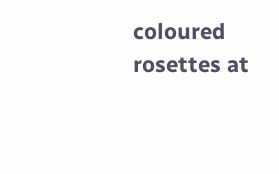coloured rosettes at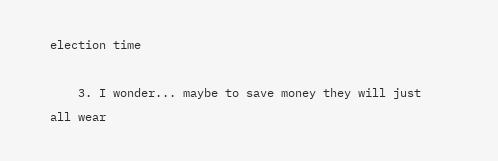election time

    3. I wonder... maybe to save money they will just all wear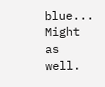blue... Might as well.